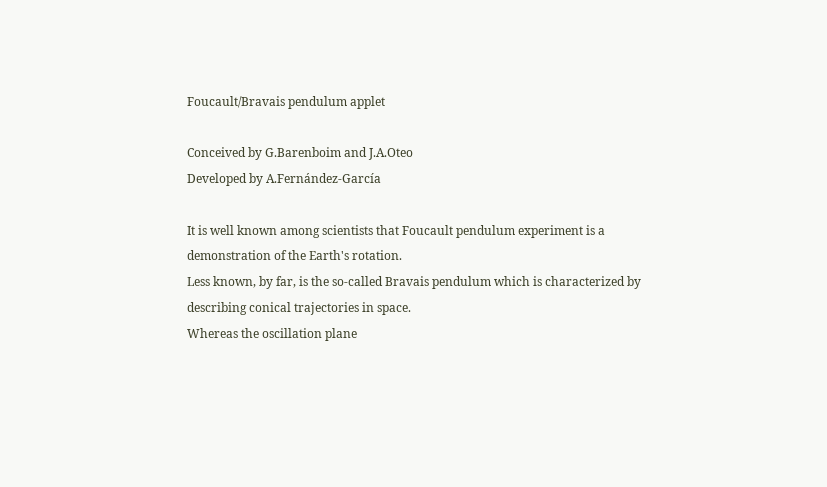Foucault/Bravais pendulum applet

Conceived by G.Barenboim and J.A.Oteo
Developed by A.Fernández-García

It is well known among scientists that Foucault pendulum experiment is a demonstration of the Earth's rotation.
Less known, by far, is the so-called Bravais pendulum which is characterized by describing conical trajectories in space.
Whereas the oscillation plane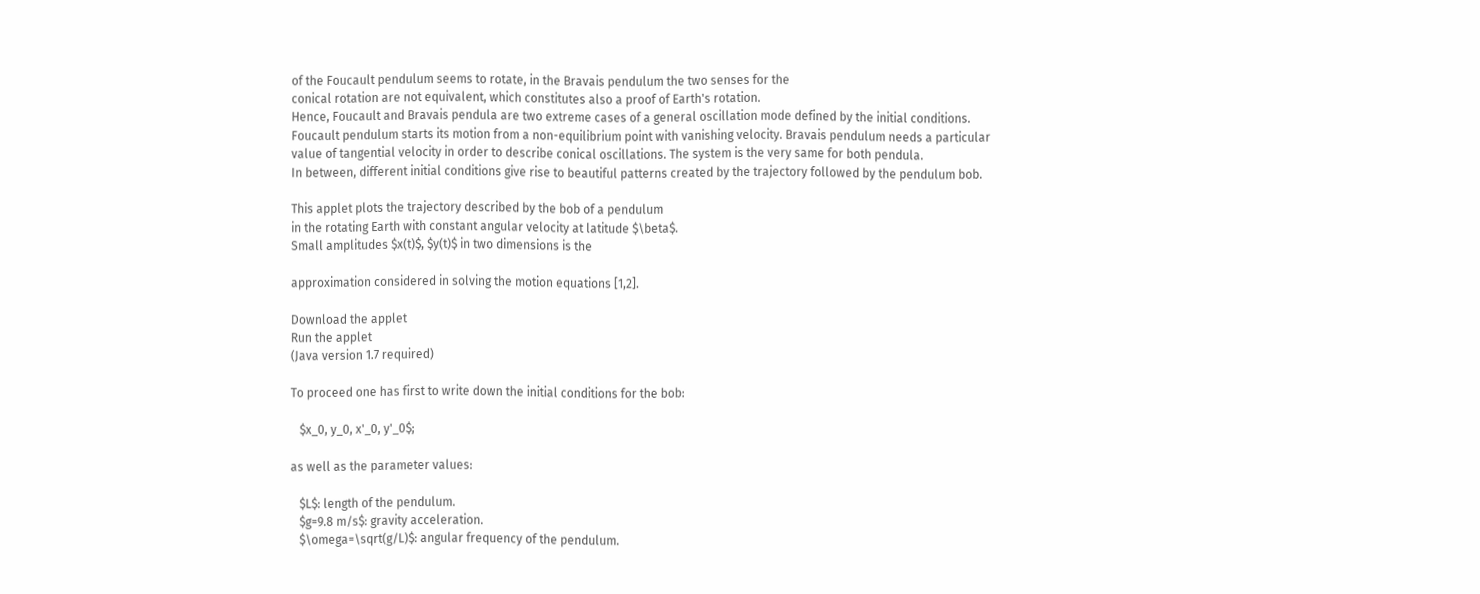of the Foucault pendulum seems to rotate, in the Bravais pendulum the two senses for the
conical rotation are not equivalent, which constitutes also a proof of Earth's rotation.
Hence, Foucault and Bravais pendula are two extreme cases of a general oscillation mode defined by the initial conditions.
Foucault pendulum starts its motion from a non-equilibrium point with vanishing velocity. Bravais pendulum needs a particular
value of tangential velocity in order to describe conical oscillations. The system is the very same for both pendula.
In between, different initial conditions give rise to beautiful patterns created by the trajectory followed by the pendulum bob.

This applet plots the trajectory described by the bob of a pendulum
in the rotating Earth with constant angular velocity at latitude $\beta$.
Small amplitudes $x(t)$, $y(t)$ in two dimensions is the

approximation considered in solving the motion equations [1,2].

Download the applet
Run the applet
(Java version 1.7 required)

To proceed one has first to write down the initial conditions for the bob:

   $x_0, y_0, x'_0, y'_0$;

as well as the parameter values:

   $L$: length of the pendulum.
   $g=9.8 m/s$: gravity acceleration.
   $\omega=\sqrt(g/L)$: angular frequency of the pendulum.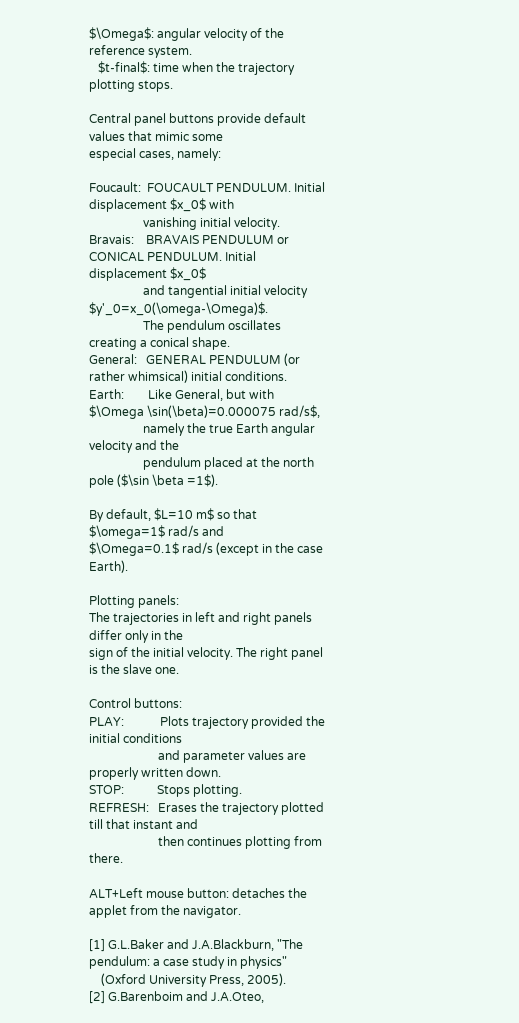$\Omega$: angular velocity of the reference system.
   $t-final$: time when the trajectory plotting stops.

Central panel buttons provide default values that mimic some
especial cases, namely:

Foucault:  FOUCAULT PENDULUM. Initial displacement $x_0$ with
                  vanishing initial velocity.
Bravais:    BRAVAIS PENDULUM or CONICAL PENDULUM. Initial displacement $x_0$
                  and tangential initial velocity $y'_0=x_0(\omega-\Omega)$.
                  The pendulum oscillates creating a conical shape.
General:   GENERAL PENDULUM (or rather whimsical) initial conditions.
Earth:        Like General, but with $\Omega \sin(\beta)=0.000075 rad/s$,
                  namely the true Earth angular velocity and the
                  pendulum placed at the north pole ($\sin \beta =1$).

By default, $L=10 m$ so that $\omega=1$ rad/s and
$\Omega=0.1$ rad/s (except in the case Earth).

Plotting panels:
The trajectories in left and right panels differ only in the
sign of the initial velocity. The right panel is the slave one.

Control buttons:
PLAY:            Plots trajectory provided the initial conditions
                       and parameter values are properly written down.
STOP:           Stops plotting.
REFRESH:   Erases the trajectory plotted till that instant and
                       then continues plotting from there.

ALT+Left mouse button: detaches the applet from the navigator.

[1] G.L.Baker and J.A.Blackburn, "The pendulum: a case study in physics"
    (Oxford University Press, 2005).
[2] G.Barenboim and J.A.Oteo,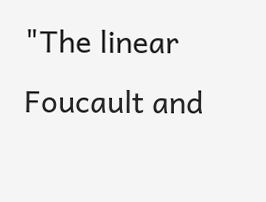"The linear Foucault and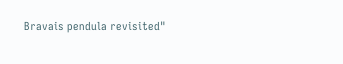Bravais pendula revisited"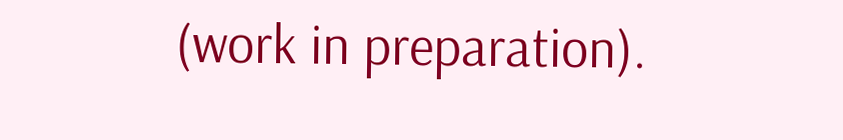(work in preparation).